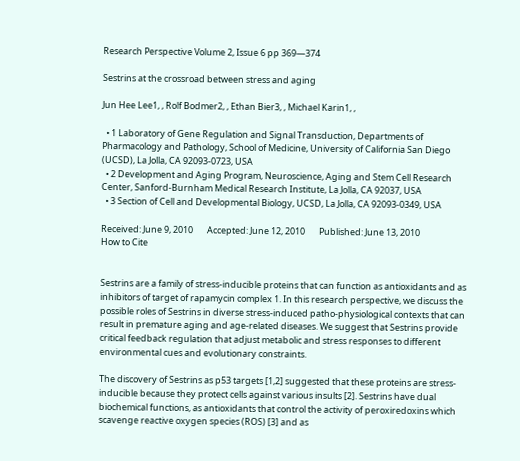Research Perspective Volume 2, Issue 6 pp 369—374

Sestrins at the crossroad between stress and aging

Jun Hee Lee1, , Rolf Bodmer2, , Ethan Bier3, , Michael Karin1, ,

  • 1 Laboratory of Gene Regulation and Signal Transduction, Departments of Pharmacology and Pathology, School of Medicine, University of California San Diego (UCSD), La Jolla, CA 92093-0723, USA
  • 2 Development and Aging Program, Neuroscience, Aging and Stem Cell Research Center, Sanford-Burnham Medical Research Institute, La Jolla, CA 92037, USA
  • 3 Section of Cell and Developmental Biology, UCSD, La Jolla, CA 92093-0349, USA

Received: June 9, 2010       Accepted: June 12, 2010       Published: June 13, 2010
How to Cite


Sestrins are a family of stress-inducible proteins that can function as antioxidants and as inhibitors of target of rapamycin complex 1. In this research perspective, we discuss the possible roles of Sestrins in diverse stress-induced patho-physiological contexts that can result in premature aging and age-related diseases. We suggest that Sestrins provide critical feedback regulation that adjust metabolic and stress responses to different environmental cues and evolutionary constraints.

The discovery of Sestrins as p53 targets [1,2] suggested that these proteins are stress-inducible because they protect cells against various insults [2]. Sestrins have dual biochemical functions, as antioxidants that control the activity of peroxiredoxins which scavenge reactive oxygen species (ROS) [3] and as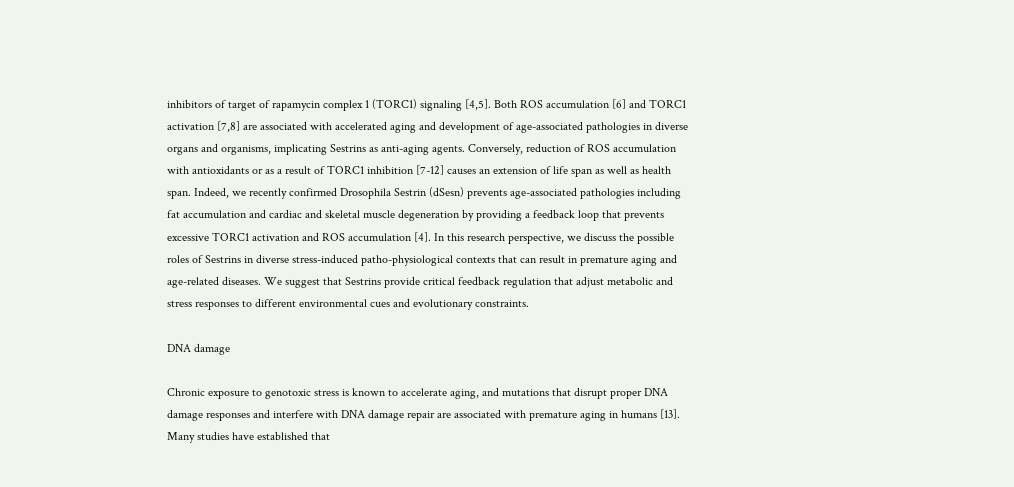inhibitors of target of rapamycin complex 1 (TORC1) signaling [4,5]. Both ROS accumulation [6] and TORC1 activation [7,8] are associated with accelerated aging and development of age-associated pathologies in diverse organs and organisms, implicating Sestrins as anti-aging agents. Conversely, reduction of ROS accumulation with antioxidants or as a result of TORC1 inhibition [7-12] causes an extension of life span as well as health span. Indeed, we recently confirmed Drosophila Sestrin (dSesn) prevents age-associated pathologies including fat accumulation and cardiac and skeletal muscle degeneration by providing a feedback loop that prevents excessive TORC1 activation and ROS accumulation [4]. In this research perspective, we discuss the possible roles of Sestrins in diverse stress-induced patho-physiological contexts that can result in premature aging and age-related diseases. We suggest that Sestrins provide critical feedback regulation that adjust metabolic and stress responses to different environmental cues and evolutionary constraints.

DNA damage

Chronic exposure to genotoxic stress is known to accelerate aging, and mutations that disrupt proper DNA damage responses and interfere with DNA damage repair are associated with premature aging in humans [13]. Many studies have established that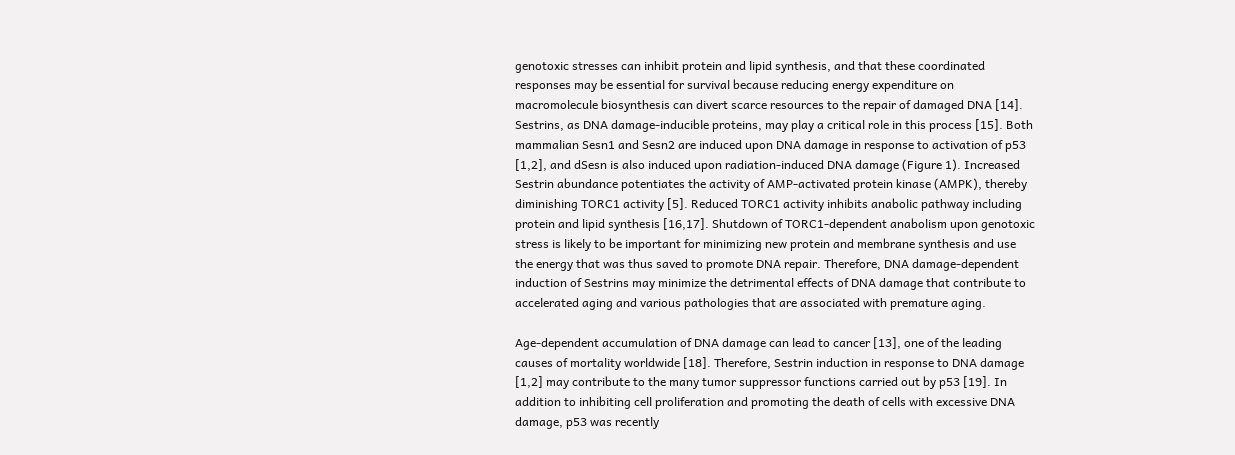genotoxic stresses can inhibit protein and lipid synthesis, and that these coordinated responses may be essential for survival because reducing energy expenditure on macromolecule biosynthesis can divert scarce resources to the repair of damaged DNA [14]. Sestrins, as DNA damage-inducible proteins, may play a critical role in this process [15]. Both mammalian Sesn1 and Sesn2 are induced upon DNA damage in response to activation of p53 [1,2], and dSesn is also induced upon radiation-induced DNA damage (Figure 1). Increased Sestrin abundance potentiates the activity of AMP-activated protein kinase (AMPK), thereby diminishing TORC1 activity [5]. Reduced TORC1 activity inhibits anabolic pathway including protein and lipid synthesis [16,17]. Shutdown of TORC1-dependent anabolism upon genotoxic stress is likely to be important for minimizing new protein and membrane synthesis and use the energy that was thus saved to promote DNA repair. Therefore, DNA damage-dependent induction of Sestrins may minimize the detrimental effects of DNA damage that contribute to accelerated aging and various pathologies that are associated with premature aging.

Age-dependent accumulation of DNA damage can lead to cancer [13], one of the leading causes of mortality worldwide [18]. Therefore, Sestrin induction in response to DNA damage [1,2] may contribute to the many tumor suppressor functions carried out by p53 [19]. In addition to inhibiting cell proliferation and promoting the death of cells with excessive DNA damage, p53 was recently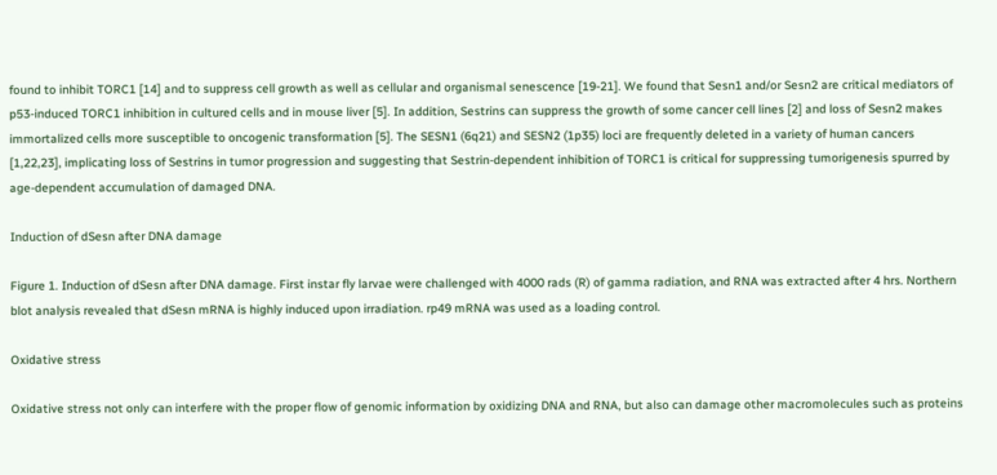found to inhibit TORC1 [14] and to suppress cell growth as well as cellular and organismal senescence [19-21]. We found that Sesn1 and/or Sesn2 are critical mediators of p53-induced TORC1 inhibition in cultured cells and in mouse liver [5]. In addition, Sestrins can suppress the growth of some cancer cell lines [2] and loss of Sesn2 makes immortalized cells more susceptible to oncogenic transformation [5]. The SESN1 (6q21) and SESN2 (1p35) loci are frequently deleted in a variety of human cancers [1,22,23], implicating loss of Sestrins in tumor progression and suggesting that Sestrin-dependent inhibition of TORC1 is critical for suppressing tumorigenesis spurred by age-dependent accumulation of damaged DNA.

Induction of dSesn after DNA damage

Figure 1. Induction of dSesn after DNA damage. First instar fly larvae were challenged with 4000 rads (R) of gamma radiation, and RNA was extracted after 4 hrs. Northern blot analysis revealed that dSesn mRNA is highly induced upon irradiation. rp49 mRNA was used as a loading control.

Oxidative stress

Oxidative stress not only can interfere with the proper flow of genomic information by oxidizing DNA and RNA, but also can damage other macromolecules such as proteins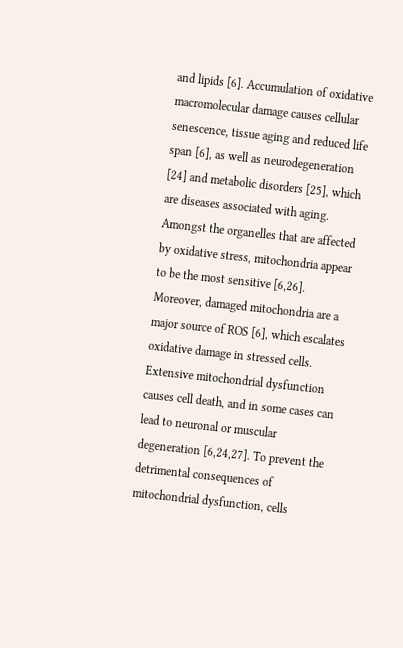and lipids [6]. Accumulation of oxidative macromolecular damage causes cellular senescence, tissue aging and reduced life span [6], as well as neurodegeneration [24] and metabolic disorders [25], which are diseases associated with aging. Amongst the organelles that are affected by oxidative stress, mitochondria appear to be the most sensitive [6,26]. Moreover, damaged mitochondria are a major source of ROS [6], which escalates oxidative damage in stressed cells. Extensive mitochondrial dysfunction causes cell death, and in some cases can lead to neuronal or muscular degeneration [6,24,27]. To prevent the detrimental consequences of mitochondrial dysfunction, cells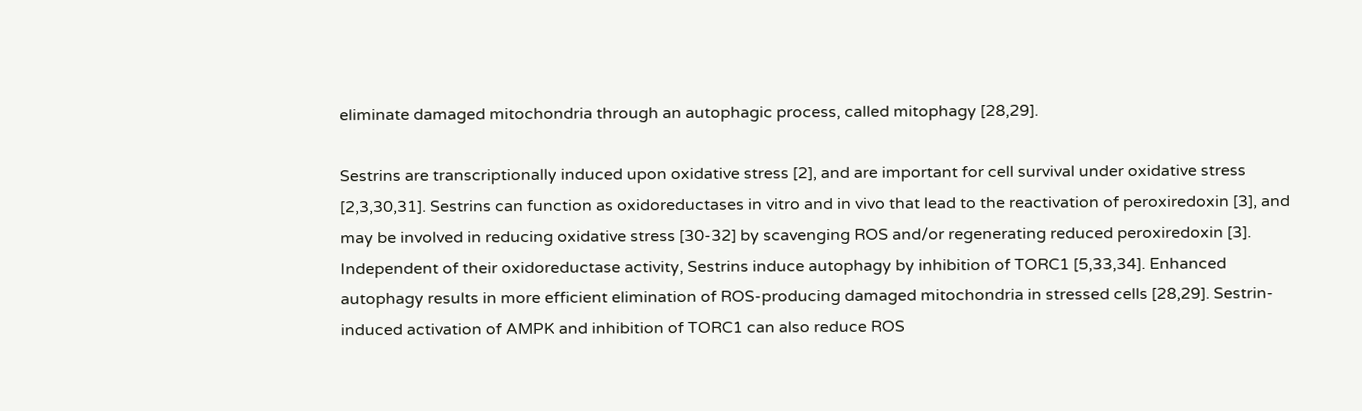eliminate damaged mitochondria through an autophagic process, called mitophagy [28,29].

Sestrins are transcriptionally induced upon oxidative stress [2], and are important for cell survival under oxidative stress [2,3,30,31]. Sestrins can function as oxidoreductases in vitro and in vivo that lead to the reactivation of peroxiredoxin [3], and may be involved in reducing oxidative stress [30-32] by scavenging ROS and/or regenerating reduced peroxiredoxin [3]. Independent of their oxidoreductase activity, Sestrins induce autophagy by inhibition of TORC1 [5,33,34]. Enhanced autophagy results in more efficient elimination of ROS-producing damaged mitochondria in stressed cells [28,29]. Sestrin-induced activation of AMPK and inhibition of TORC1 can also reduce ROS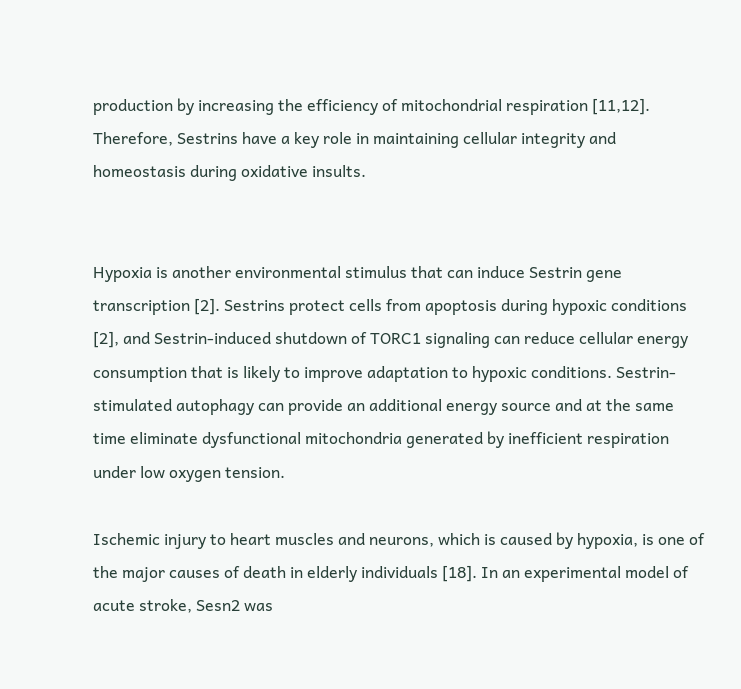production by increasing the efficiency of mitochondrial respiration [11,12]. Therefore, Sestrins have a key role in maintaining cellular integrity and homeostasis during oxidative insults.


Hypoxia is another environmental stimulus that can induce Sestrin gene transcription [2]. Sestrins protect cells from apoptosis during hypoxic conditions [2], and Sestrin-induced shutdown of TORC1 signaling can reduce cellular energy consumption that is likely to improve adaptation to hypoxic conditions. Sestrin-stimulated autophagy can provide an additional energy source and at the same time eliminate dysfunctional mitochondria generated by inefficient respiration under low oxygen tension.

Ischemic injury to heart muscles and neurons, which is caused by hypoxia, is one of the major causes of death in elderly individuals [18]. In an experimental model of acute stroke, Sesn2 was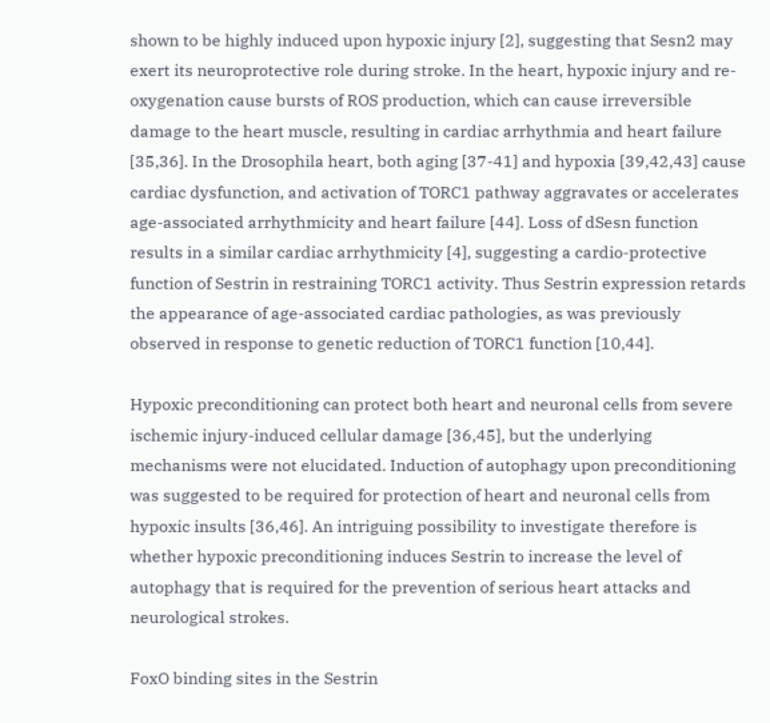shown to be highly induced upon hypoxic injury [2], suggesting that Sesn2 may exert its neuroprotective role during stroke. In the heart, hypoxic injury and re-oxygenation cause bursts of ROS production, which can cause irreversible damage to the heart muscle, resulting in cardiac arrhythmia and heart failure [35,36]. In the Drosophila heart, both aging [37-41] and hypoxia [39,42,43] cause cardiac dysfunction, and activation of TORC1 pathway aggravates or accelerates age-associated arrhythmicity and heart failure [44]. Loss of dSesn function results in a similar cardiac arrhythmicity [4], suggesting a cardio-protective function of Sestrin in restraining TORC1 activity. Thus Sestrin expression retards the appearance of age-associated cardiac pathologies, as was previously observed in response to genetic reduction of TORC1 function [10,44].

Hypoxic preconditioning can protect both heart and neuronal cells from severe ischemic injury-induced cellular damage [36,45], but the underlying mechanisms were not elucidated. Induction of autophagy upon preconditioning was suggested to be required for protection of heart and neuronal cells from hypoxic insults [36,46]. An intriguing possibility to investigate therefore is whether hypoxic preconditioning induces Sestrin to increase the level of autophagy that is required for the prevention of serious heart attacks and neurological strokes.

FoxO binding sites in the Sestrin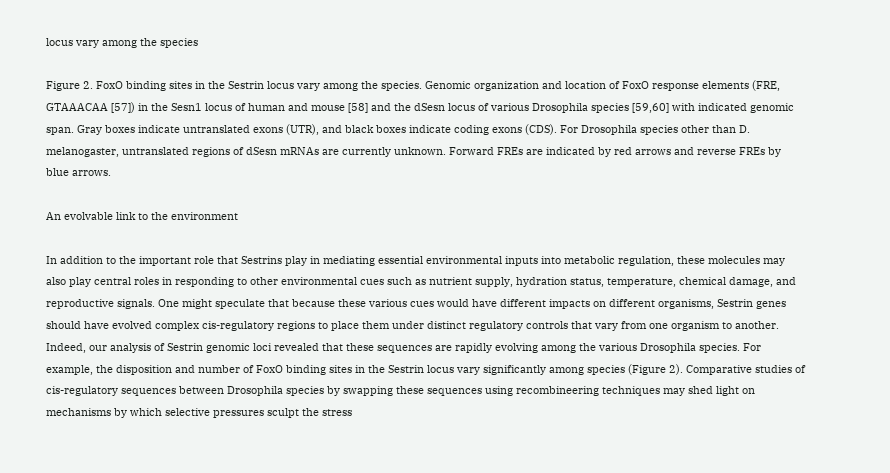locus vary among the species

Figure 2. FoxO binding sites in the Sestrin locus vary among the species. Genomic organization and location of FoxO response elements (FRE, GTAAACAA [57]) in the Sesn1 locus of human and mouse [58] and the dSesn locus of various Drosophila species [59,60] with indicated genomic span. Gray boxes indicate untranslated exons (UTR), and black boxes indicate coding exons (CDS). For Drosophila species other than D. melanogaster, untranslated regions of dSesn mRNAs are currently unknown. Forward FREs are indicated by red arrows and reverse FREs by blue arrows.

An evolvable link to the environment

In addition to the important role that Sestrins play in mediating essential environmental inputs into metabolic regulation, these molecules may also play central roles in responding to other environmental cues such as nutrient supply, hydration status, temperature, chemical damage, and reproductive signals. One might speculate that because these various cues would have different impacts on different organisms, Sestrin genes should have evolved complex cis-regulatory regions to place them under distinct regulatory controls that vary from one organism to another. Indeed, our analysis of Sestrin genomic loci revealed that these sequences are rapidly evolving among the various Drosophila species. For example, the disposition and number of FoxO binding sites in the Sestrin locus vary significantly among species (Figure 2). Comparative studies of cis-regulatory sequences between Drosophila species by swapping these sequences using recombineering techniques may shed light on mechanisms by which selective pressures sculpt the stress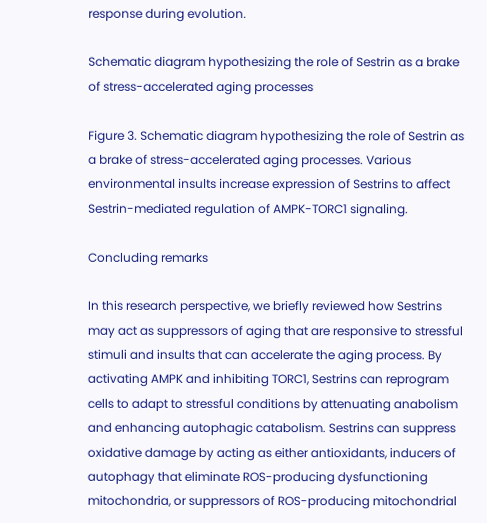response during evolution.

Schematic diagram hypothesizing the role of Sestrin as a brake of stress-accelerated aging processes

Figure 3. Schematic diagram hypothesizing the role of Sestrin as a brake of stress-accelerated aging processes. Various environmental insults increase expression of Sestrins to affect Sestrin-mediated regulation of AMPK-TORC1 signaling.

Concluding remarks

In this research perspective, we briefly reviewed how Sestrins may act as suppressors of aging that are responsive to stressful stimuli and insults that can accelerate the aging process. By activating AMPK and inhibiting TORC1, Sestrins can reprogram cells to adapt to stressful conditions by attenuating anabolism and enhancing autophagic catabolism. Sestrins can suppress oxidative damage by acting as either antioxidants, inducers of autophagy that eliminate ROS-producing dysfunctioning mitochondria, or suppressors of ROS-producing mitochondrial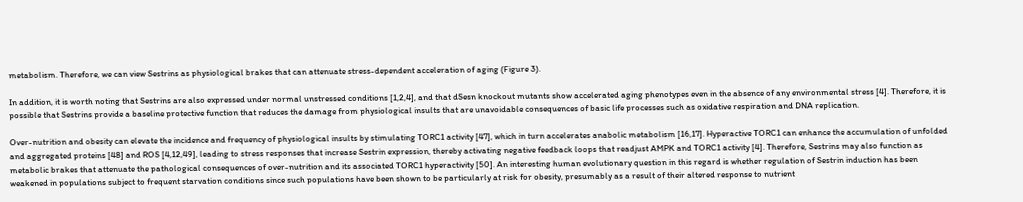metabolism. Therefore, we can view Sestrins as physiological brakes that can attenuate stress-dependent acceleration of aging (Figure 3).

In addition, it is worth noting that Sestrins are also expressed under normal unstressed conditions [1,2,4], and that dSesn knockout mutants show accelerated aging phenotypes even in the absence of any environmental stress [4]. Therefore, it is possible that Sestrins provide a baseline protective function that reduces the damage from physiological insults that are unavoidable consequences of basic life processes such as oxidative respiration and DNA replication.

Over-nutrition and obesity can elevate the incidence and frequency of physiological insults by stimulating TORC1 activity [47], which in turn accelerates anabolic metabolism [16,17]. Hyperactive TORC1 can enhance the accumulation of unfolded and aggregated proteins [48] and ROS [4,12,49], leading to stress responses that increase Sestrin expression, thereby activating negative feedback loops that readjust AMPK and TORC1 activity [4]. Therefore, Sestrins may also function as metabolic brakes that attenuate the pathological consequences of over-nutrition and its associated TORC1 hyperactivity [50]. An interesting human evolutionary question in this regard is whether regulation of Sestrin induction has been weakened in populations subject to frequent starvation conditions since such populations have been shown to be particularly at risk for obesity, presumably as a result of their altered response to nutrient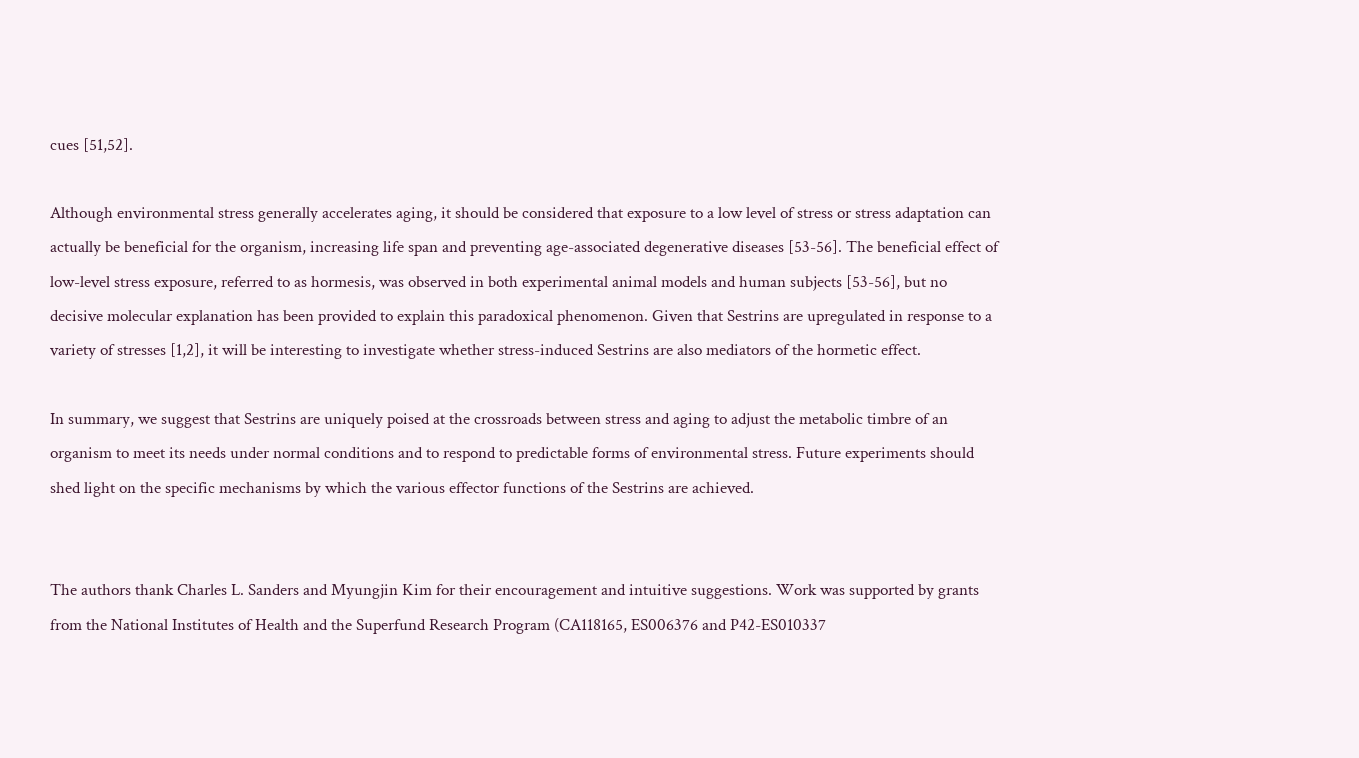cues [51,52].

Although environmental stress generally accelerates aging, it should be considered that exposure to a low level of stress or stress adaptation can actually be beneficial for the organism, increasing life span and preventing age-associated degenerative diseases [53-56]. The beneficial effect of low-level stress exposure, referred to as hormesis, was observed in both experimental animal models and human subjects [53-56], but no decisive molecular explanation has been provided to explain this paradoxical phenomenon. Given that Sestrins are upregulated in response to a variety of stresses [1,2], it will be interesting to investigate whether stress-induced Sestrins are also mediators of the hormetic effect.

In summary, we suggest that Sestrins are uniquely poised at the crossroads between stress and aging to adjust the metabolic timbre of an organism to meet its needs under normal conditions and to respond to predictable forms of environmental stress. Future experiments should shed light on the specific mechanisms by which the various effector functions of the Sestrins are achieved.


The authors thank Charles L. Sanders and Myungjin Kim for their encouragement and intuitive suggestions. Work was supported by grants from the National Institutes of Health and the Superfund Research Program (CA118165, ES006376 and P42-ES010337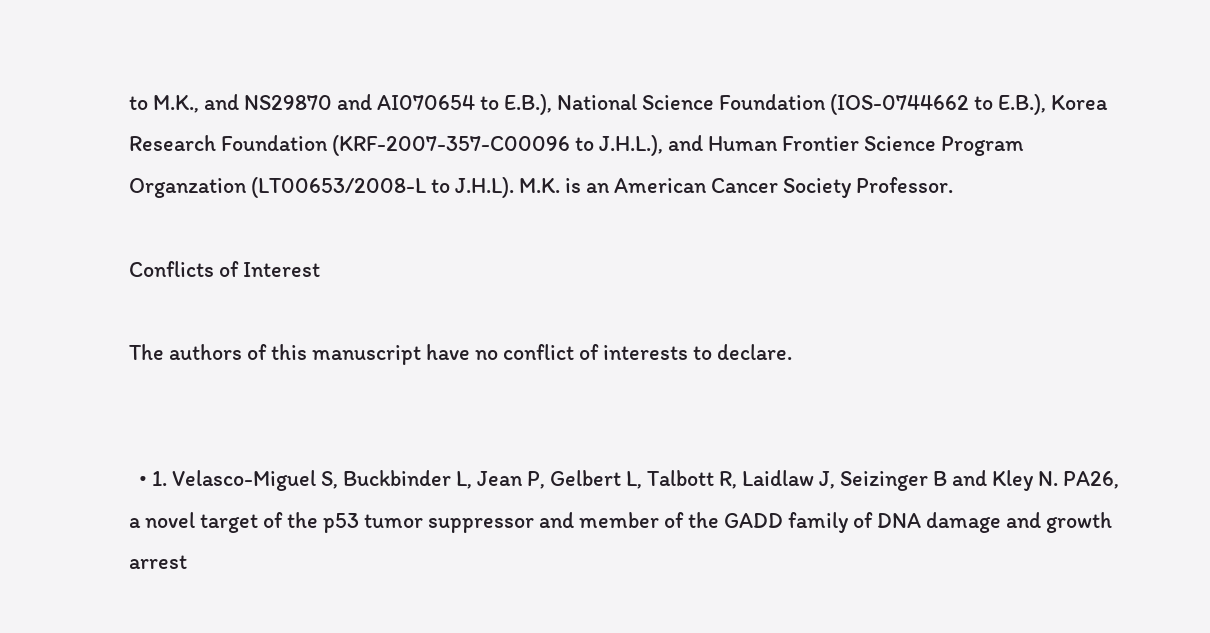to M.K., and NS29870 and AI070654 to E.B.), National Science Foundation (IOS-0744662 to E.B.), Korea Research Foundation (KRF-2007-357-C00096 to J.H.L.), and Human Frontier Science Program Organzation (LT00653/2008-L to J.H.L). M.K. is an American Cancer Society Professor.

Conflicts of Interest

The authors of this manuscript have no conflict of interests to declare.


  • 1. Velasco-Miguel S, Buckbinder L, Jean P, Gelbert L, Talbott R, Laidlaw J, Seizinger B and Kley N. PA26, a novel target of the p53 tumor suppressor and member of the GADD family of DNA damage and growth arrest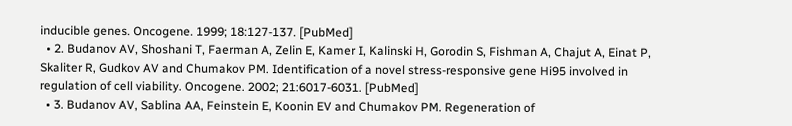inducible genes. Oncogene. 1999; 18:127-137. [PubMed]
  • 2. Budanov AV, Shoshani T, Faerman A, Zelin E, Kamer I, Kalinski H, Gorodin S, Fishman A, Chajut A, Einat P, Skaliter R, Gudkov AV and Chumakov PM. Identification of a novel stress-responsive gene Hi95 involved in regulation of cell viability. Oncogene. 2002; 21:6017-6031. [PubMed]
  • 3. Budanov AV, Sablina AA, Feinstein E, Koonin EV and Chumakov PM. Regeneration of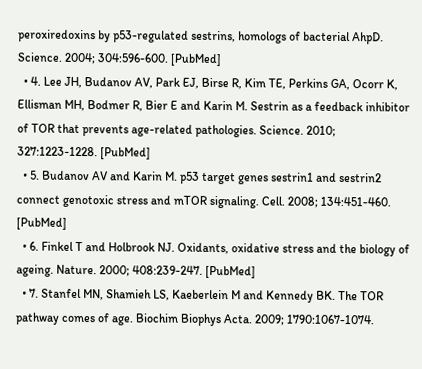peroxiredoxins by p53-regulated sestrins, homologs of bacterial AhpD. Science. 2004; 304:596-600. [PubMed]
  • 4. Lee JH, Budanov AV, Park EJ, Birse R, Kim TE, Perkins GA, Ocorr K, Ellisman MH, Bodmer R, Bier E and Karin M. Sestrin as a feedback inhibitor of TOR that prevents age-related pathologies. Science. 2010; 327:1223-1228. [PubMed]
  • 5. Budanov AV and Karin M. p53 target genes sestrin1 and sestrin2 connect genotoxic stress and mTOR signaling. Cell. 2008; 134:451-460. [PubMed]
  • 6. Finkel T and Holbrook NJ. Oxidants, oxidative stress and the biology of ageing. Nature. 2000; 408:239-247. [PubMed]
  • 7. Stanfel MN, Shamieh LS, Kaeberlein M and Kennedy BK. The TOR pathway comes of age. Biochim Biophys Acta. 2009; 1790:1067-1074.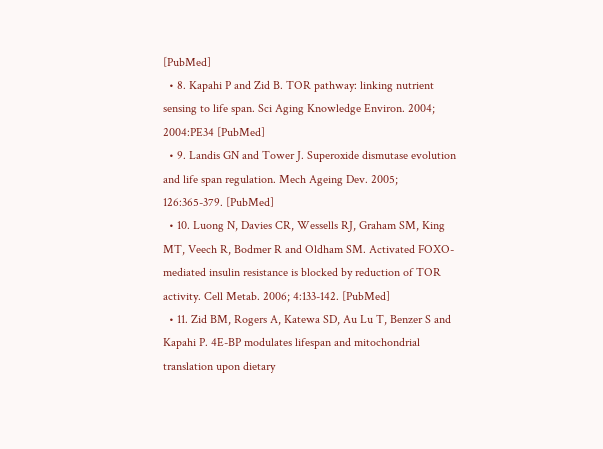[PubMed]
  • 8. Kapahi P and Zid B. TOR pathway: linking nutrient sensing to life span. Sci Aging Knowledge Environ. 2004; 2004:PE34 [PubMed]
  • 9. Landis GN and Tower J. Superoxide dismutase evolution and life span regulation. Mech Ageing Dev. 2005; 126:365-379. [PubMed]
  • 10. Luong N, Davies CR, Wessells RJ, Graham SM, King MT, Veech R, Bodmer R and Oldham SM. Activated FOXO-mediated insulin resistance is blocked by reduction of TOR activity. Cell Metab. 2006; 4:133-142. [PubMed]
  • 11. Zid BM, Rogers A, Katewa SD, Au Lu T, Benzer S and Kapahi P. 4E-BP modulates lifespan and mitochondrial translation upon dietary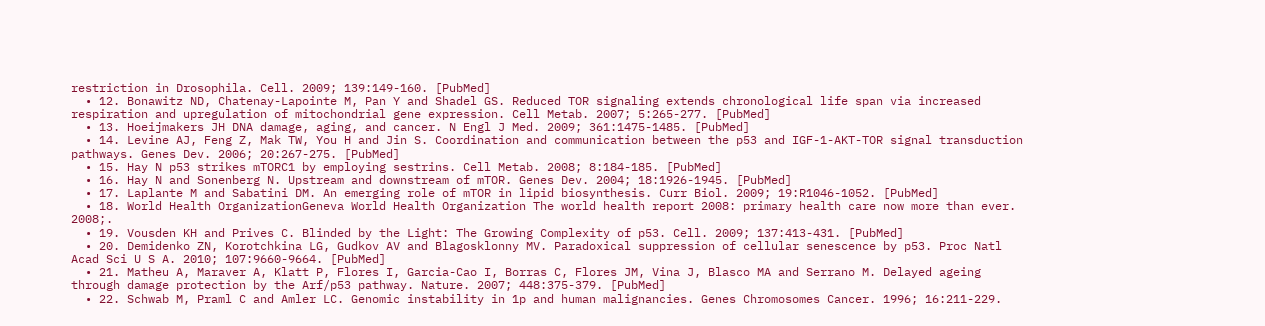restriction in Drosophila. Cell. 2009; 139:149-160. [PubMed]
  • 12. Bonawitz ND, Chatenay-Lapointe M, Pan Y and Shadel GS. Reduced TOR signaling extends chronological life span via increased respiration and upregulation of mitochondrial gene expression. Cell Metab. 2007; 5:265-277. [PubMed]
  • 13. Hoeijmakers JH DNA damage, aging, and cancer. N Engl J Med. 2009; 361:1475-1485. [PubMed]
  • 14. Levine AJ, Feng Z, Mak TW, You H and Jin S. Coordination and communication between the p53 and IGF-1-AKT-TOR signal transduction pathways. Genes Dev. 2006; 20:267-275. [PubMed]
  • 15. Hay N p53 strikes mTORC1 by employing sestrins. Cell Metab. 2008; 8:184-185. [PubMed]
  • 16. Hay N and Sonenberg N. Upstream and downstream of mTOR. Genes Dev. 2004; 18:1926-1945. [PubMed]
  • 17. Laplante M and Sabatini DM. An emerging role of mTOR in lipid biosynthesis. Curr Biol. 2009; 19:R1046-1052. [PubMed]
  • 18. World Health OrganizationGeneva World Health Organization The world health report 2008: primary health care now more than ever. 2008;.
  • 19. Vousden KH and Prives C. Blinded by the Light: The Growing Complexity of p53. Cell. 2009; 137:413-431. [PubMed]
  • 20. Demidenko ZN, Korotchkina LG, Gudkov AV and Blagosklonny MV. Paradoxical suppression of cellular senescence by p53. Proc Natl Acad Sci U S A. 2010; 107:9660-9664. [PubMed]
  • 21. Matheu A, Maraver A, Klatt P, Flores I, Garcia-Cao I, Borras C, Flores JM, Vina J, Blasco MA and Serrano M. Delayed ageing through damage protection by the Arf/p53 pathway. Nature. 2007; 448:375-379. [PubMed]
  • 22. Schwab M, Praml C and Amler LC. Genomic instability in 1p and human malignancies. Genes Chromosomes Cancer. 1996; 16:211-229.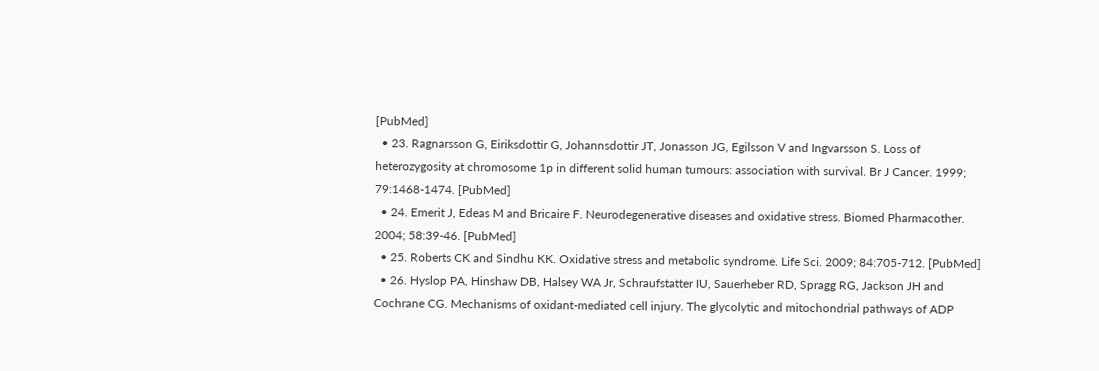[PubMed]
  • 23. Ragnarsson G, Eiriksdottir G, Johannsdottir JT, Jonasson JG, Egilsson V and Ingvarsson S. Loss of heterozygosity at chromosome 1p in different solid human tumours: association with survival. Br J Cancer. 1999; 79:1468-1474. [PubMed]
  • 24. Emerit J, Edeas M and Bricaire F. Neurodegenerative diseases and oxidative stress. Biomed Pharmacother. 2004; 58:39-46. [PubMed]
  • 25. Roberts CK and Sindhu KK. Oxidative stress and metabolic syndrome. Life Sci. 2009; 84:705-712. [PubMed]
  • 26. Hyslop PA, Hinshaw DB, Halsey WA Jr, Schraufstatter IU, Sauerheber RD, Spragg RG, Jackson JH and Cochrane CG. Mechanisms of oxidant-mediated cell injury. The glycolytic and mitochondrial pathways of ADP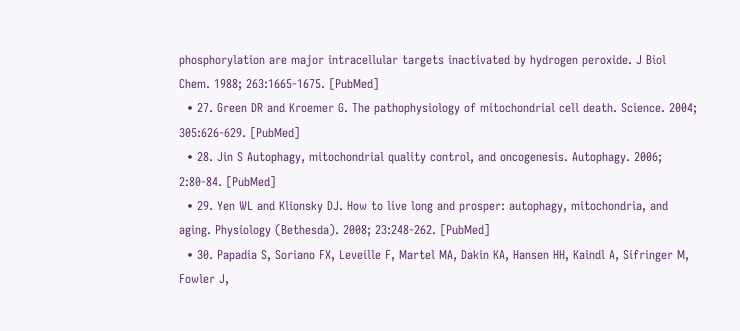phosphorylation are major intracellular targets inactivated by hydrogen peroxide. J Biol Chem. 1988; 263:1665-1675. [PubMed]
  • 27. Green DR and Kroemer G. The pathophysiology of mitochondrial cell death. Science. 2004; 305:626-629. [PubMed]
  • 28. Jin S Autophagy, mitochondrial quality control, and oncogenesis. Autophagy. 2006; 2:80-84. [PubMed]
  • 29. Yen WL and Klionsky DJ. How to live long and prosper: autophagy, mitochondria, and aging. Physiology (Bethesda). 2008; 23:248-262. [PubMed]
  • 30. Papadia S, Soriano FX, Leveille F, Martel MA, Dakin KA, Hansen HH, Kaindl A, Sifringer M, Fowler J,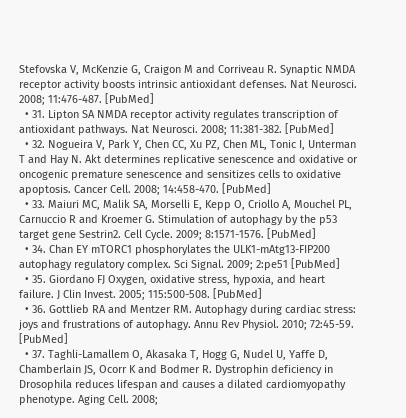Stefovska V, McKenzie G, Craigon M and Corriveau R. Synaptic NMDA receptor activity boosts intrinsic antioxidant defenses. Nat Neurosci. 2008; 11:476-487. [PubMed]
  • 31. Lipton SA NMDA receptor activity regulates transcription of antioxidant pathways. Nat Neurosci. 2008; 11:381-382. [PubMed]
  • 32. Nogueira V, Park Y, Chen CC, Xu PZ, Chen ML, Tonic I, Unterman T and Hay N. Akt determines replicative senescence and oxidative or oncogenic premature senescence and sensitizes cells to oxidative apoptosis. Cancer Cell. 2008; 14:458-470. [PubMed]
  • 33. Maiuri MC, Malik SA, Morselli E, Kepp O, Criollo A, Mouchel PL, Carnuccio R and Kroemer G. Stimulation of autophagy by the p53 target gene Sestrin2. Cell Cycle. 2009; 8:1571-1576. [PubMed]
  • 34. Chan EY mTORC1 phosphorylates the ULK1-mAtg13-FIP200 autophagy regulatory complex. Sci Signal. 2009; 2:pe51 [PubMed]
  • 35. Giordano FJ Oxygen, oxidative stress, hypoxia, and heart failure. J Clin Invest. 2005; 115:500-508. [PubMed]
  • 36. Gottlieb RA and Mentzer RM. Autophagy during cardiac stress: joys and frustrations of autophagy. Annu Rev Physiol. 2010; 72:45-59. [PubMed]
  • 37. Taghli-Lamallem O, Akasaka T, Hogg G, Nudel U, Yaffe D, Chamberlain JS, Ocorr K and Bodmer R. Dystrophin deficiency in Drosophila reduces lifespan and causes a dilated cardiomyopathy phenotype. Aging Cell. 2008;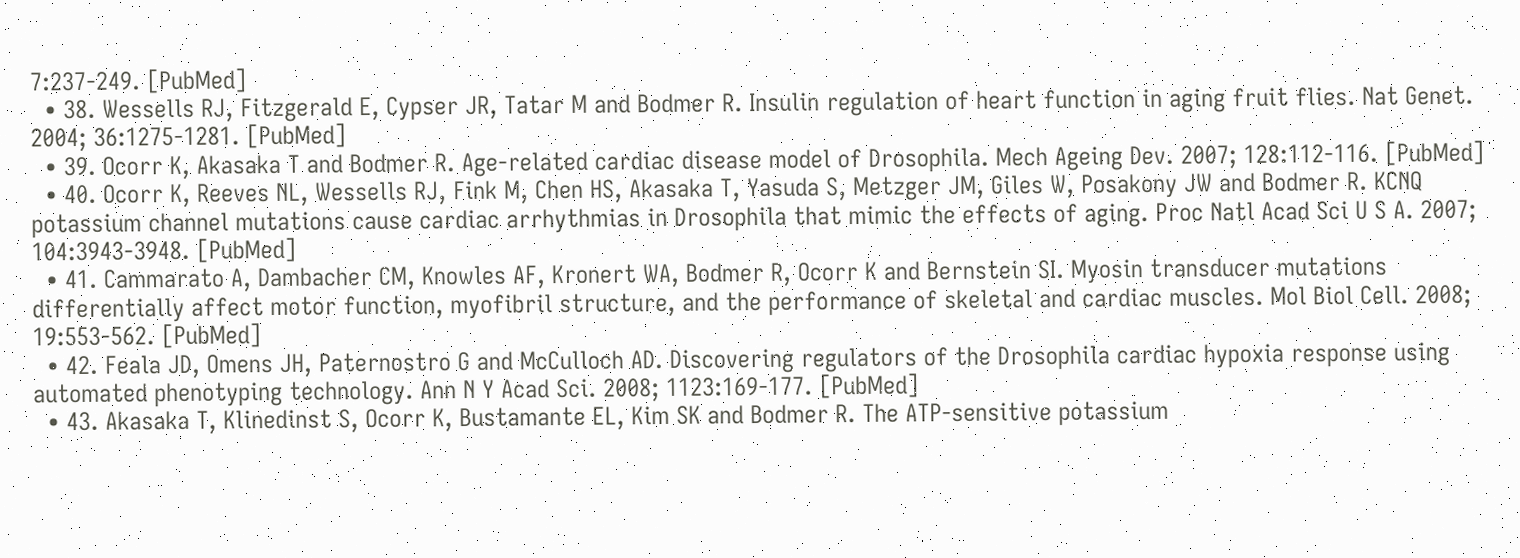7:237-249. [PubMed]
  • 38. Wessells RJ, Fitzgerald E, Cypser JR, Tatar M and Bodmer R. Insulin regulation of heart function in aging fruit flies. Nat Genet. 2004; 36:1275-1281. [PubMed]
  • 39. Ocorr K, Akasaka T and Bodmer R. Age-related cardiac disease model of Drosophila. Mech Ageing Dev. 2007; 128:112-116. [PubMed]
  • 40. Ocorr K, Reeves NL, Wessells RJ, Fink M, Chen HS, Akasaka T, Yasuda S, Metzger JM, Giles W, Posakony JW and Bodmer R. KCNQ potassium channel mutations cause cardiac arrhythmias in Drosophila that mimic the effects of aging. Proc Natl Acad Sci U S A. 2007; 104:3943-3948. [PubMed]
  • 41. Cammarato A, Dambacher CM, Knowles AF, Kronert WA, Bodmer R, Ocorr K and Bernstein SI. Myosin transducer mutations differentially affect motor function, myofibril structure, and the performance of skeletal and cardiac muscles. Mol Biol Cell. 2008; 19:553-562. [PubMed]
  • 42. Feala JD, Omens JH, Paternostro G and McCulloch AD. Discovering regulators of the Drosophila cardiac hypoxia response using automated phenotyping technology. Ann N Y Acad Sci. 2008; 1123:169-177. [PubMed]
  • 43. Akasaka T, Klinedinst S, Ocorr K, Bustamante EL, Kim SK and Bodmer R. The ATP-sensitive potassium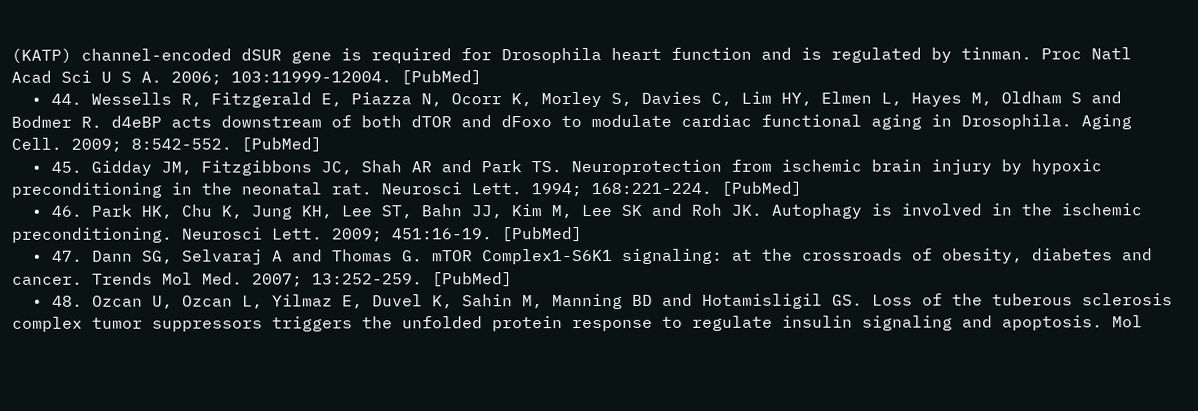(KATP) channel-encoded dSUR gene is required for Drosophila heart function and is regulated by tinman. Proc Natl Acad Sci U S A. 2006; 103:11999-12004. [PubMed]
  • 44. Wessells R, Fitzgerald E, Piazza N, Ocorr K, Morley S, Davies C, Lim HY, Elmen L, Hayes M, Oldham S and Bodmer R. d4eBP acts downstream of both dTOR and dFoxo to modulate cardiac functional aging in Drosophila. Aging Cell. 2009; 8:542-552. [PubMed]
  • 45. Gidday JM, Fitzgibbons JC, Shah AR and Park TS. Neuroprotection from ischemic brain injury by hypoxic preconditioning in the neonatal rat. Neurosci Lett. 1994; 168:221-224. [PubMed]
  • 46. Park HK, Chu K, Jung KH, Lee ST, Bahn JJ, Kim M, Lee SK and Roh JK. Autophagy is involved in the ischemic preconditioning. Neurosci Lett. 2009; 451:16-19. [PubMed]
  • 47. Dann SG, Selvaraj A and Thomas G. mTOR Complex1-S6K1 signaling: at the crossroads of obesity, diabetes and cancer. Trends Mol Med. 2007; 13:252-259. [PubMed]
  • 48. Ozcan U, Ozcan L, Yilmaz E, Duvel K, Sahin M, Manning BD and Hotamisligil GS. Loss of the tuberous sclerosis complex tumor suppressors triggers the unfolded protein response to regulate insulin signaling and apoptosis. Mol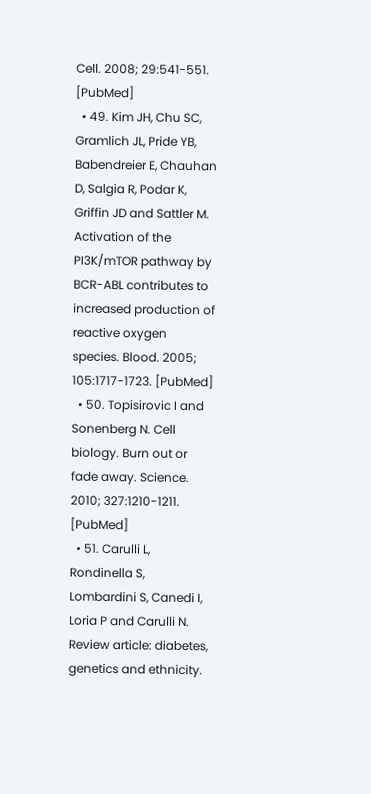Cell. 2008; 29:541-551. [PubMed]
  • 49. Kim JH, Chu SC, Gramlich JL, Pride YB, Babendreier E, Chauhan D, Salgia R, Podar K, Griffin JD and Sattler M. Activation of the PI3K/mTOR pathway by BCR-ABL contributes to increased production of reactive oxygen species. Blood. 2005; 105:1717-1723. [PubMed]
  • 50. Topisirovic I and Sonenberg N. Cell biology. Burn out or fade away. Science. 2010; 327:1210-1211. [PubMed]
  • 51. Carulli L, Rondinella S, Lombardini S, Canedi I, Loria P and Carulli N. Review article: diabetes, genetics and ethnicity.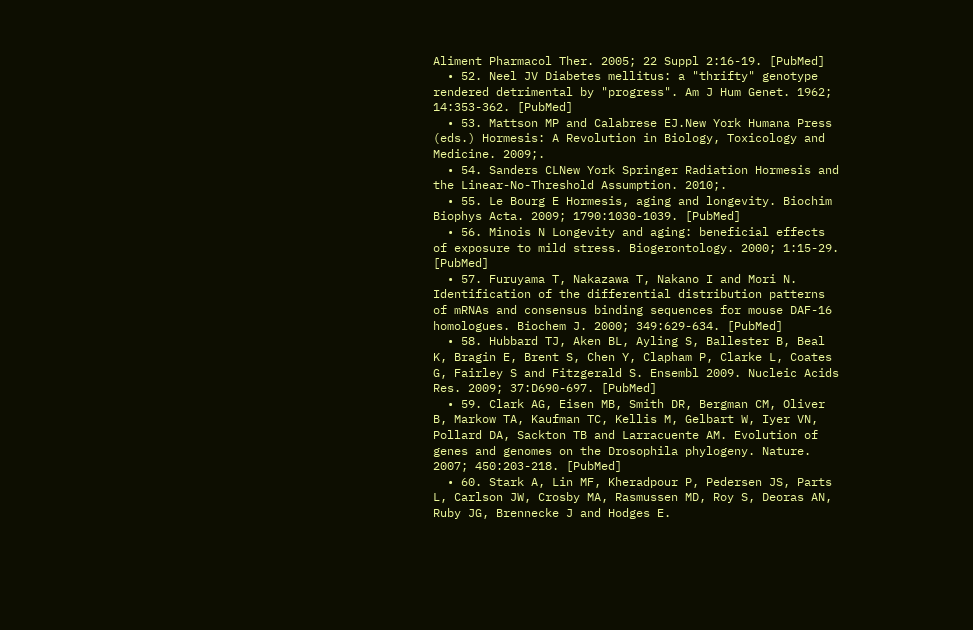Aliment Pharmacol Ther. 2005; 22 Suppl 2:16-19. [PubMed]
  • 52. Neel JV Diabetes mellitus: a "thrifty" genotype rendered detrimental by "progress". Am J Hum Genet. 1962; 14:353-362. [PubMed]
  • 53. Mattson MP and Calabrese EJ.New York Humana Press (eds.) Hormesis: A Revolution in Biology, Toxicology and Medicine. 2009;.
  • 54. Sanders CLNew York Springer Radiation Hormesis and the Linear-No-Threshold Assumption. 2010;.
  • 55. Le Bourg E Hormesis, aging and longevity. Biochim Biophys Acta. 2009; 1790:1030-1039. [PubMed]
  • 56. Minois N Longevity and aging: beneficial effects of exposure to mild stress. Biogerontology. 2000; 1:15-29. [PubMed]
  • 57. Furuyama T, Nakazawa T, Nakano I and Mori N. Identification of the differential distribution patterns of mRNAs and consensus binding sequences for mouse DAF-16 homologues. Biochem J. 2000; 349:629-634. [PubMed]
  • 58. Hubbard TJ, Aken BL, Ayling S, Ballester B, Beal K, Bragin E, Brent S, Chen Y, Clapham P, Clarke L, Coates G, Fairley S and Fitzgerald S. Ensembl 2009. Nucleic Acids Res. 2009; 37:D690-697. [PubMed]
  • 59. Clark AG, Eisen MB, Smith DR, Bergman CM, Oliver B, Markow TA, Kaufman TC, Kellis M, Gelbart W, Iyer VN, Pollard DA, Sackton TB and Larracuente AM. Evolution of genes and genomes on the Drosophila phylogeny. Nature. 2007; 450:203-218. [PubMed]
  • 60. Stark A, Lin MF, Kheradpour P, Pedersen JS, Parts L, Carlson JW, Crosby MA, Rasmussen MD, Roy S, Deoras AN, Ruby JG, Brennecke J and Hodges E.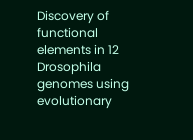Discovery of functional elements in 12 Drosophila genomes using evolutionary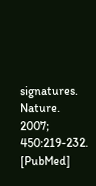signatures. Nature. 2007; 450:219-232. [PubMed]